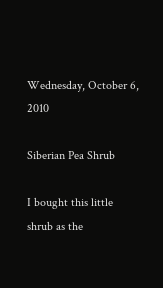Wednesday, October 6, 2010

Siberian Pea Shrub

I bought this little shrub as the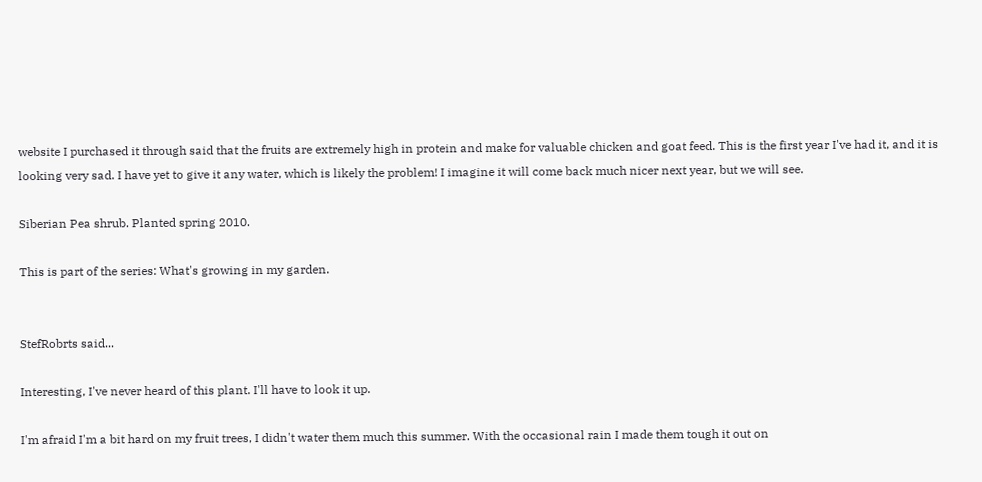website I purchased it through said that the fruits are extremely high in protein and make for valuable chicken and goat feed. This is the first year I've had it, and it is looking very sad. I have yet to give it any water, which is likely the problem! I imagine it will come back much nicer next year, but we will see.

Siberian Pea shrub. Planted spring 2010.

This is part of the series: What's growing in my garden.


StefRobrts said...

Interesting, I've never heard of this plant. I'll have to look it up.

I'm afraid I'm a bit hard on my fruit trees, I didn't water them much this summer. With the occasional rain I made them tough it out on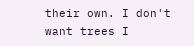their own. I don't want trees I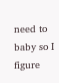need to baby so I figure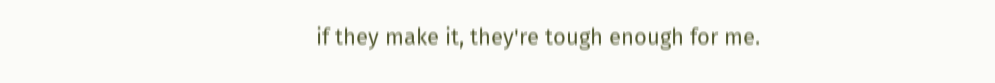if they make it, they're tough enough for me.